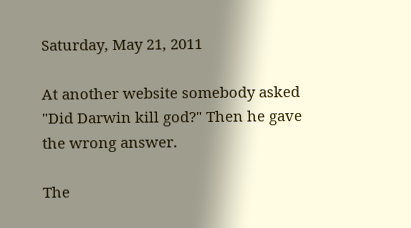Saturday, May 21, 2011

At another website somebody asked "Did Darwin kill god?" Then he gave the wrong answer.

The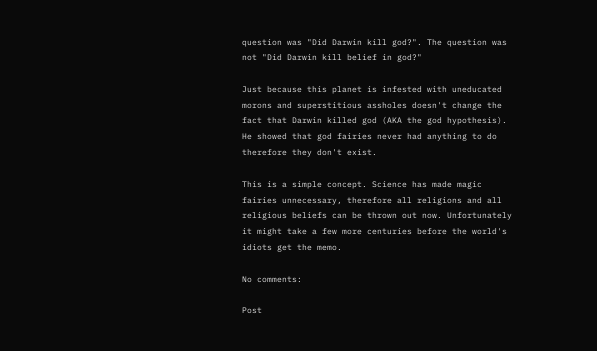question was "Did Darwin kill god?". The question was not "Did Darwin kill belief in god?"

Just because this planet is infested with uneducated morons and superstitious assholes doesn't change the fact that Darwin killed god (AKA the god hypothesis). He showed that god fairies never had anything to do therefore they don't exist.

This is a simple concept. Science has made magic fairies unnecessary, therefore all religions and all religious beliefs can be thrown out now. Unfortunately it might take a few more centuries before the world's idiots get the memo.

No comments:

Post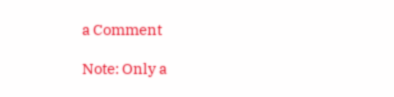a Comment

Note: Only a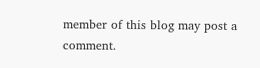member of this blog may post a comment.